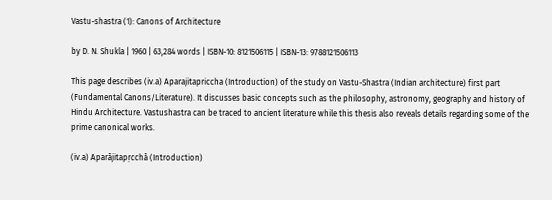Vastu-shastra (1): Canons of Architecture

by D. N. Shukla | 1960 | 63,284 words | ISBN-10: 8121506115 | ISBN-13: 9788121506113

This page describes (iv.a) Aparajitapriccha (Introduction) of the study on Vastu-Shastra (Indian architecture) first part (Fundamental Canons/Literature). It discusses basic concepts such as the philosophy, astronomy, geography and history of Hindu Architecture. Vastushastra can be traced to ancient literature while this thesis also reveals details regarding some of the prime canonical works.

(iv.a) Aparājitapṛcchā (Introduction)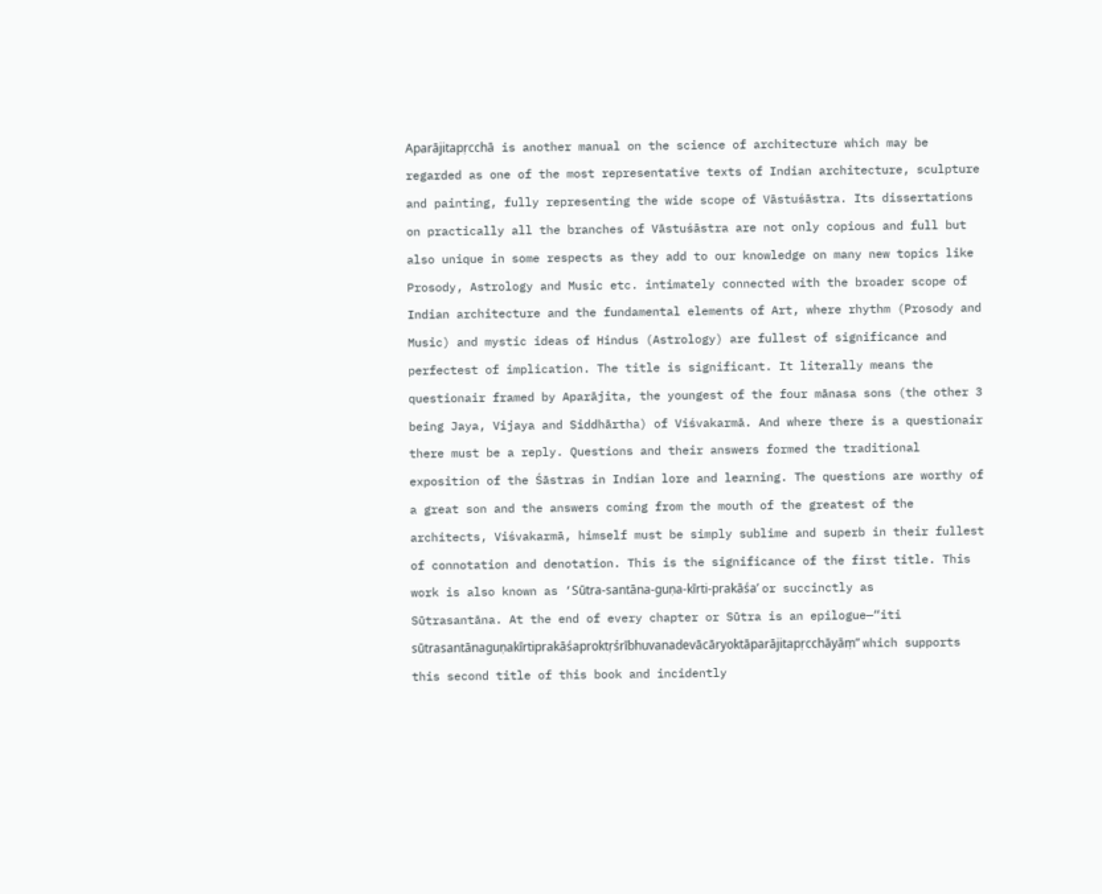Aparājitapṛcchā is another manual on the science of architecture which may be regarded as one of the most representative texts of Indian architecture, sculpture and painting, fully representing the wide scope of Vāstuśāstra. Its dissertations on practically all the branches of Vāstuśāstra are not only copious and full but also unique in some respects as they add to our knowledge on many new topics like Prosody, Astrology and Music etc. intimately connected with the broader scope of Indian architecture and the fundamental elements of Art, where rhythm (Prosody and Music) and mystic ideas of Hindus (Astrology) are fullest of significance and perfectest of implication. The title is significant. It literally means the questionair framed by Aparājita, the youngest of the four mānasa sons (the other 3 being Jaya, Vijaya and Siddhārtha) of Viśvakarmā. And where there is a questionair there must be a reply. Questions and their answers formed the traditional exposition of the Śāstras in Indian lore and learning. The questions are worthy of a great son and the answers coming from the mouth of the greatest of the architects, Viśvakarmā, himself must be simply sublime and superb in their fullest of connotation and denotation. This is the significance of the first title. This work is also known as ‘Sūtra-santāna-guṇa-kīrti-prakāśa’ or succinctly as Sūtrasantāna. At the end of every chapter or Sūtra is an epilogue—“iti sūtrasantānaguṇakīrtiprakāśaproktṛśrībhuvanadevācāryoktāparājitapṛcchāyāṃ” which supports this second title of this book and incidently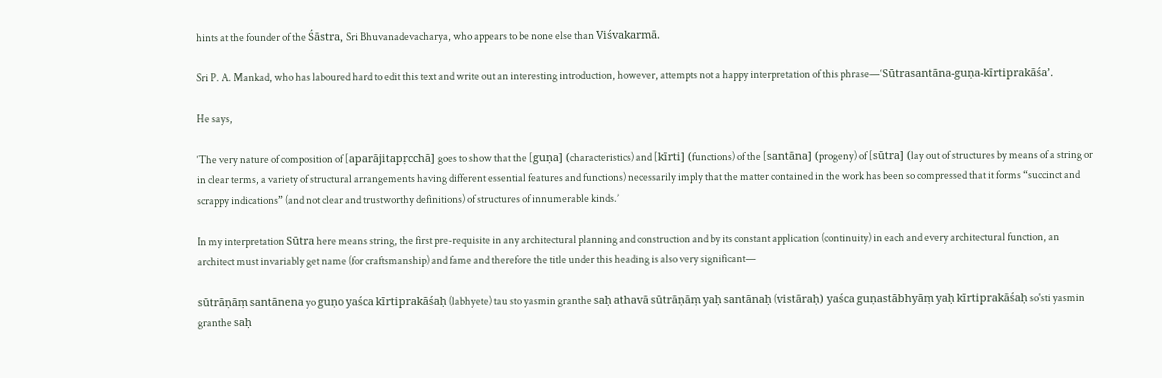hints at the founder of the Śāstra, Sri Bhuvanadevacharya, who appears to be none else than Viśvakarmā.

Sri P. A. Mankad, who has laboured hard to edit this text and write out an interesting introduction, however, attempts not a happy interpretation of this phrase—‘Sūtrasantāna-guṇa-kīrtiprakāśa’.

He says,

‘The very nature of composition of [aparājitapṛcchā] goes to show that the [guṇa] (characteristics) and [kīrti] (functions) of the [santāna] (progeny) of [sūtra] (lay out of structures by means of a string or in clear terms, a variety of structural arrangements having different essential features and functions) necessarily imply that the matter contained in the work has been so compressed that it forms “succinct and scrappy indications” (and not clear and trustworthy definitions) of structures of innumerable kinds.’

In my interpretation Sūtra here means string, the first pre-requisite in any architectural planning and construction and by its constant application (continuity) in each and every architectural function, an architect must invariably get name (for craftsmanship) and fame and therefore the title under this heading is also very significant—

sūtrāṇāṃ santānena yo guṇo yaśca kīrtiprakāśaḥ (labhyete) tau sto yasmin granthe saḥ athavā sūtrāṇāṃ yaḥ santānaḥ (vistāraḥ) yaśca guṇastābhyāṃ yaḥ kīrtiprakāśaḥ so'sti yasmin granthe saḥ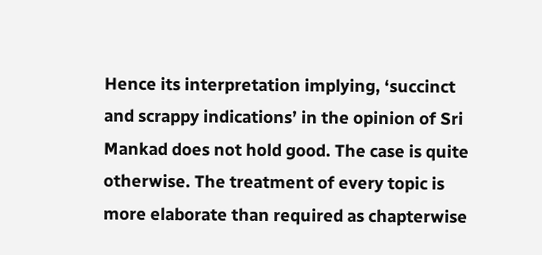Hence its interpretation implying, ‘succinct and scrappy indications’ in the opinion of Sri Mankad does not hold good. The case is quite otherwise. The treatment of every topic is more elaborate than required as chapterwise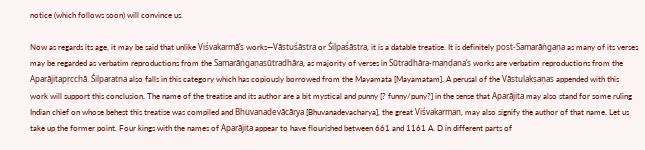notice (which follows soon) will convince us.

Now as regards its age, it may be said that unlike Viśvakarmā’s works—Vāstuśāstra or Śilpaśāstra, it is a datable treatise. It is definitely post-Samarāṅgaṇa as many of its verses may be regarded as verbatim reproductions from the Samarāṅgaṇasūtradhāra, as majority of verses in Sūtradhāra-maṇḍana’s works are verbatim reproductions from the Aparājitapṛcchā. Śilparatna also falls in this category which has copiously borrowed from the Mayamata [Mayamatam]. A perusal of the Vāstulakṣaṇas appended with this work will support this conclusion. The name of the treatise and its author are a bit mystical and punny [? funny/puny?] in the sense that Aparājita may also stand for some ruling Indian chief on whose behest this treatise was compiled and Bhuvanadevācārya [Bhuvanadevacharya], the great Viśvakarman, may also signify the author of that name. Let us take up the former point. Four kings with the names of Aparājita appear to have flourished between 661 and 1161 A. D in different parts of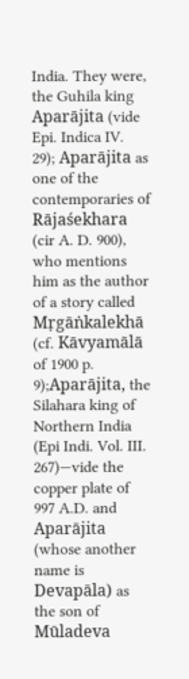India. They were, the Guhila king Aparājita (vide Epi. Indica IV. 29); Aparājita as one of the contemporaries of Rājaśekhara (cir A. D. 900), who mentions him as the author of a story called Mṛgāṅkalekhā (cf. Kāvyamālā of 1900 p. 9);Aparājita, the Silahara king of Northern India (Epi Indi. Vol. III. 267)—vide the copper plate of 997 A.D. and Aparājita (whose another name is Devapāla) as the son of Mūladeva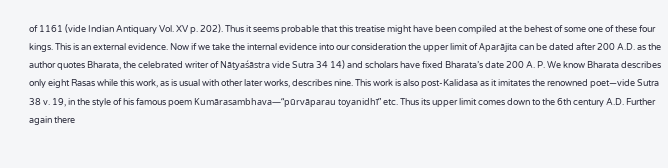of 1161 (vide Indian Antiquary Vol. XV p. 202). Thus it seems probable that this treatise might have been compiled at the behest of some one of these four kings. This is an external evidence. Now if we take the internal evidence into our consideration the upper limit of Aparājita can be dated after 200 A.D. as the author quotes Bharata, the celebrated writer of Nāṭyaśāstra vide Sutra 34 14) and scholars have fixed Bharata’s date 200 A. P. We know Bharata describes only eight Rasas while this work, as is usual with other later works, describes nine. This work is also post-Kalidasa as it imitates the renowned poet—vide Sutra 38 v. 19, in the style of his famous poem Kumārasambhava—“pūrvāparau toyanidhī” etc. Thus its upper limit comes down to the 6th century A.D. Further again there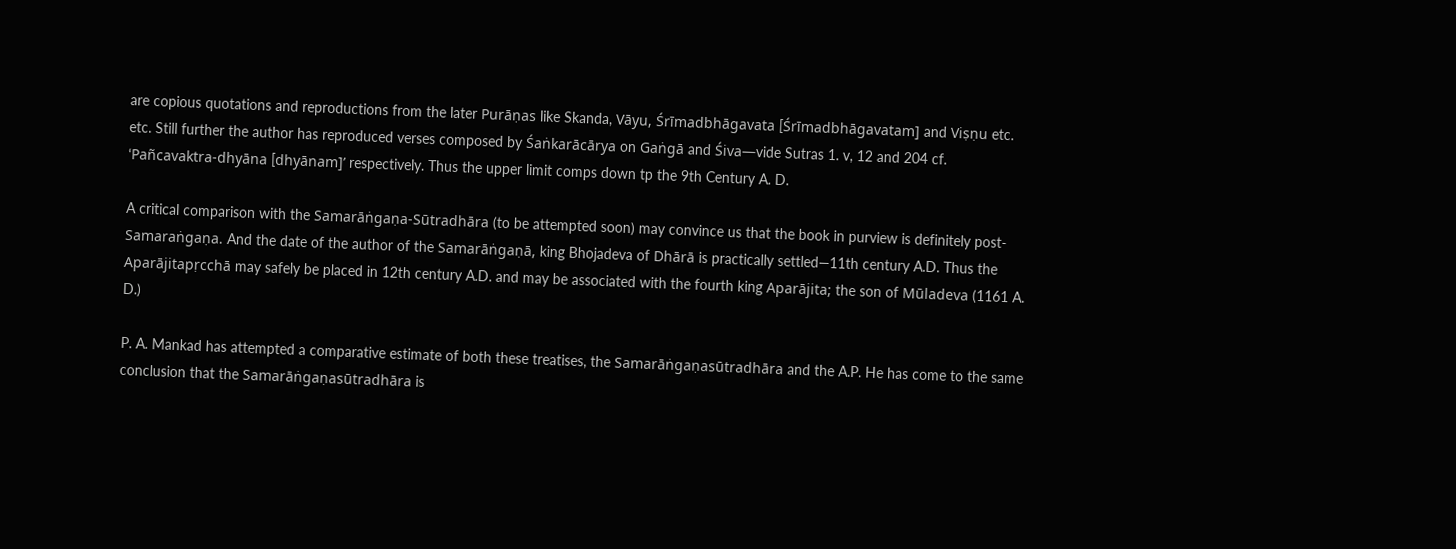are copious quotations and reproductions from the later Purāṇas like Skanda, Vāyu, Śrīmadbhāgavata [Śrīmadbhāgavatam] and Viṣṇu etc. etc. Still further the author has reproduced verses composed by Śaṅkarācārya on Gaṅgā and Śiva—vide Sutras 1. v, 12 and 204 cf. ‘Pañcavaktra-dhyāna [dhyānam]’ respectively. Thus the upper limit comps down tp the 9th Century A. D.

A critical comparison with the Samarāṅgaṇa-Sūtradhāra (to be attempted soon) may convince us that the book in purview is definitely post-Samaraṅgaṇa. And the date of the author of the Samarāṅgaṇā, king Bhojadeva of Dhārā is practically settled—11th century A.D. Thus the Aparājitapṛcchā may safely be placed in 12th century A.D. and may be associated with the fourth king Aparājita; the son of Mūladeva (1161 A. D.)

P. A. Mankad has attempted a comparative estimate of both these treatises, the Samarāṅgaṇasūtradhāra and the A.P. He has come to the same conclusion that the Samarāṅgaṇasūtradhāra is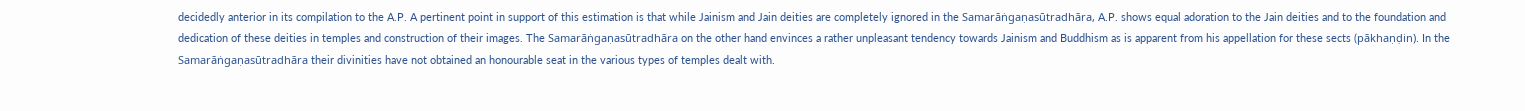decidedly anterior in its compilation to the A.P. A pertinent point in support of this estimation is that while Jainism and Jain deities are completely ignored in the Samarāṅgaṇasūtradhāra, A.P. shows equal adoration to the Jain deities and to the foundation and dedication of these deities in temples and construction of their images. The Samarāṅgaṇasūtradhāra on the other hand envinces a rather unpleasant tendency towards Jainism and Buddhism as is apparent from his appellation for these sects (pākhaṇḍin). In the Samarāṅgaṇasūtradhāra their divinities have not obtained an honourable seat in the various types of temples dealt with.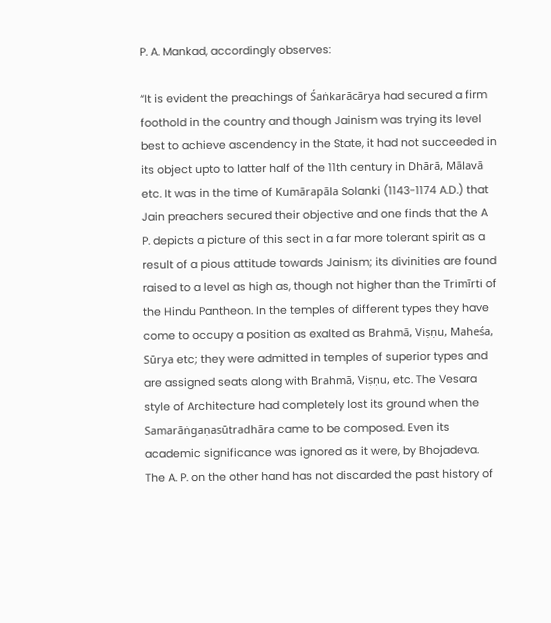P. A. Mankad, accordingly observes:

“It is evident the preachings of Śaṅkarācārya had secured a firm foothold in the country and though Jainism was trying its level best to achieve ascendency in the State, it had not succeeded in its object upto to latter half of the 11th century in Dhārā, Mālavā etc. It was in the time of Kumārapāla Solanki (1143-1174 A.D.) that Jain preachers secured their objective and one finds that the A P. depicts a picture of this sect in a far more tolerant spirit as a result of a pious attitude towards Jainism; its divinities are found raised to a level as high as, though not higher than the Trimīrti of the Hindu Pantheon. In the temples of different types they have come to occupy a position as exalted as Brahmā, Viṣṇu, Maheśa, Sūrya etc; they were admitted in temples of superior types and are assigned seats along with Brahmā, Viṣṇu, etc. The Vesara style of Architecture had completely lost its ground when the Samarāṅgaṇasūtradhāra came to be composed. Even its academic significance was ignored as it were, by Bhojadeva. The A. P. on the other hand has not discarded the past history of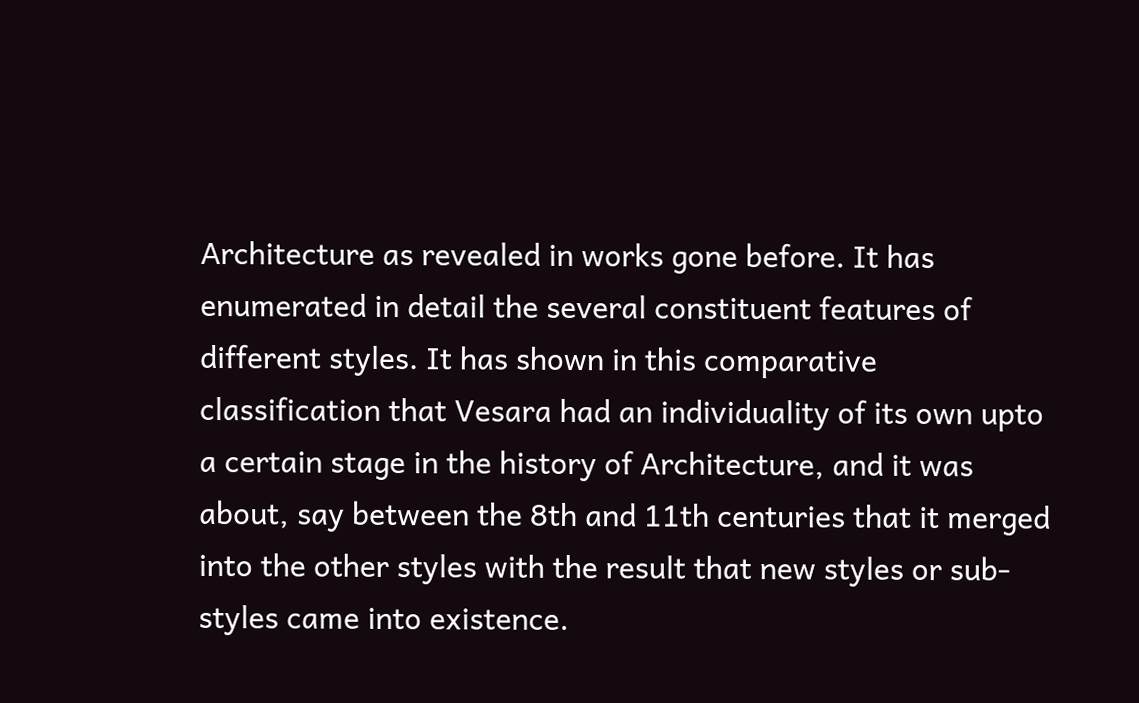Architecture as revealed in works gone before. It has enumerated in detail the several constituent features of different styles. It has shown in this comparative classification that Vesara had an individuality of its own upto a certain stage in the history of Architecture, and it was about, say between the 8th and 11th centuries that it merged into the other styles with the result that new styles or sub-styles came into existence.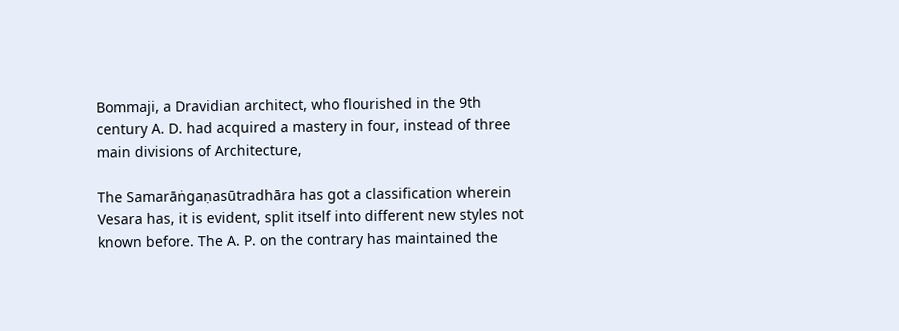Bommaji, a Dravidian architect, who flourished in the 9th century A. D. had acquired a mastery in four, instead of three main divisions of Architecture,

The Samarāṅgaṇasūtradhāra has got a classification wherein Vesara has, it is evident, split itself into different new styles not known before. The A. P. on the contrary has maintained the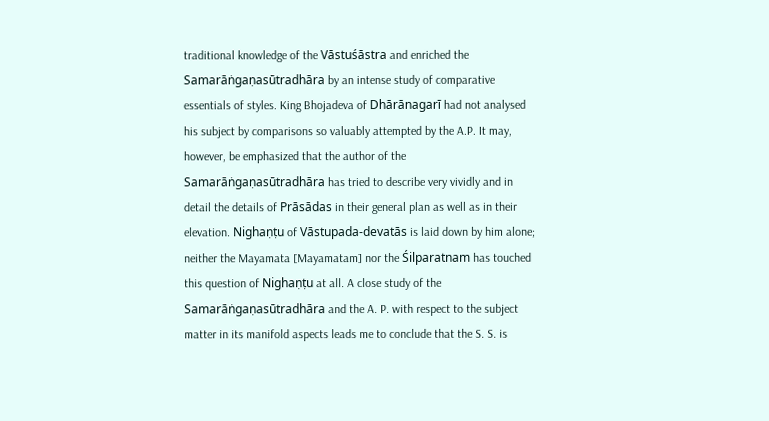traditional knowledge of the Vāstuśāstra and enriched the Samarāṅgaṇasūtradhāra by an intense study of comparative essentials of styles. King Bhojadeva of Dhārānagarī had not analysed his subject by comparisons so valuably attempted by the A.P. It may, however, be emphasized that the author of the Samarāṅgaṇasūtradhāra has tried to describe very vividly and in detail the details of Prāsādas in their general plan as well as in their elevation. Nighaṇṭu of Vāstupada-devatās is laid down by him alone; neither the Mayamata [Mayamatam] nor the Śilparatnam has touched this question of Nighaṇṭu at all. A close study of the Samarāṅgaṇasūtradhāra and the A. P. with respect to the subject matter in its manifold aspects leads me to conclude that the S. S. is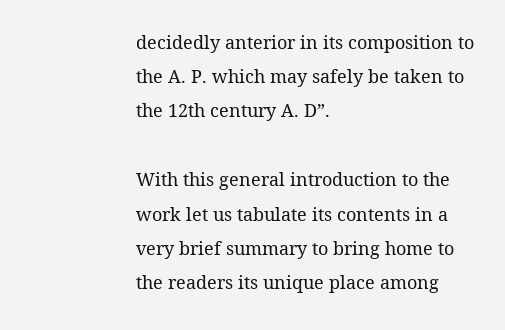decidedly anterior in its composition to the A. P. which may safely be taken to the 12th century A. D”.

With this general introduction to the work let us tabulate its contents in a very brief summary to bring home to the readers its unique place among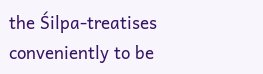the Śilpa-treatises conveniently to be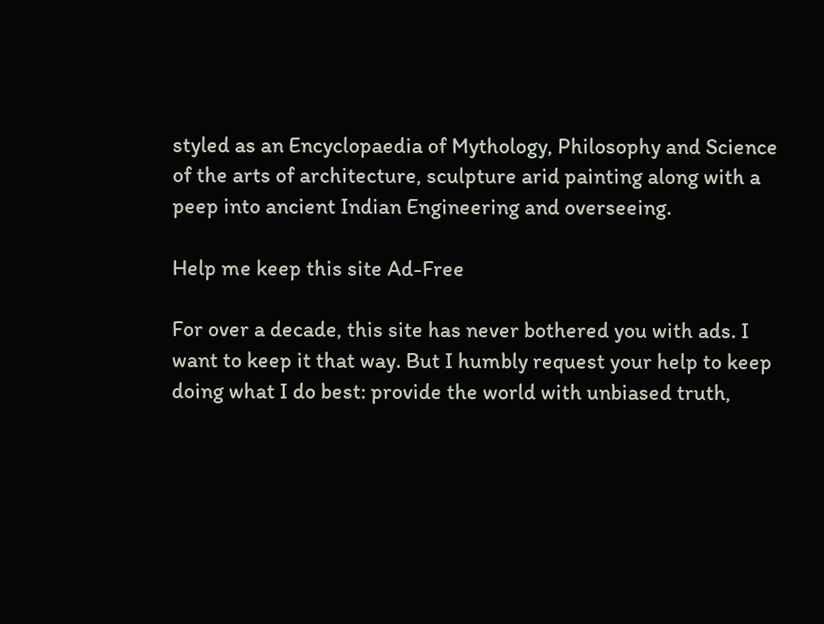styled as an Encyclopaedia of Mythology, Philosophy and Science of the arts of architecture, sculpture arid painting along with a peep into ancient Indian Engineering and overseeing.

Help me keep this site Ad-Free

For over a decade, this site has never bothered you with ads. I want to keep it that way. But I humbly request your help to keep doing what I do best: provide the world with unbiased truth,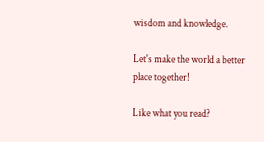wisdom and knowledge.

Let's make the world a better place together!

Like what you read?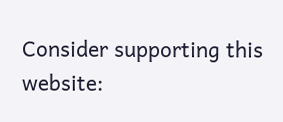Consider supporting this website: